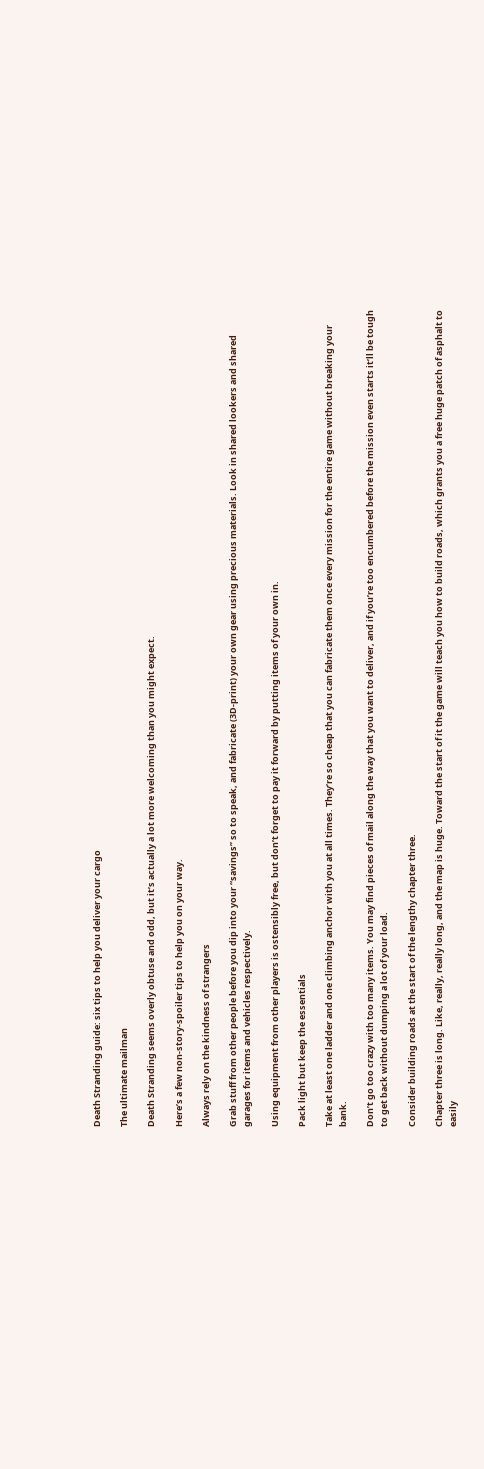Death Stranding guide: six tips to help you deliver your cargo

The ultimate mailman

Death Stranding seems overly obtuse and odd, but it’s actually a lot more welcoming than you might expect.

Here’s a few non-story-spoiler tips to help you on your way.

Always rely on the kindness of strangers

Grab stuff from other people before you dip into your “savings” so to speak, and fabricate (3D-print) your own gear using precious materials. Look in shared lookers and shared garages for items and vehicles respectively.

Using equipment from other players is ostensibly free, but don’t forget to pay it forward by putting items of your own in.

Pack light but keep the essentials

Take at least one ladder and one climbing anchor with you at all times. They’re so cheap that you can fabricate them once every mission for the entire game without breaking your bank.

Don’t go too crazy with too many items. You may find pieces of mail along the way that you want to deliver, and if you’re too encumbered before the mission even starts it’ll be tough to get back without dumping a lot of your load.

Consider building roads at the start of the lengthy chapter three.

Chapter three is long. Like, really, really long, and the map is huge. Toward the start of it the game will teach you how to build roads, which grants you a free huge patch of asphalt to easily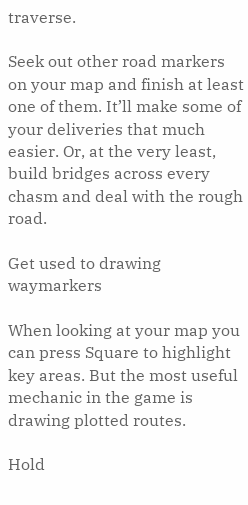traverse.

Seek out other road markers on your map and finish at least one of them. It’ll make some of your deliveries that much easier. Or, at the very least, build bridges across every chasm and deal with the rough road.

Get used to drawing waymarkers

When looking at your map you can press Square to highlight key areas. But the most useful mechanic in the game is drawing plotted routes.

Hold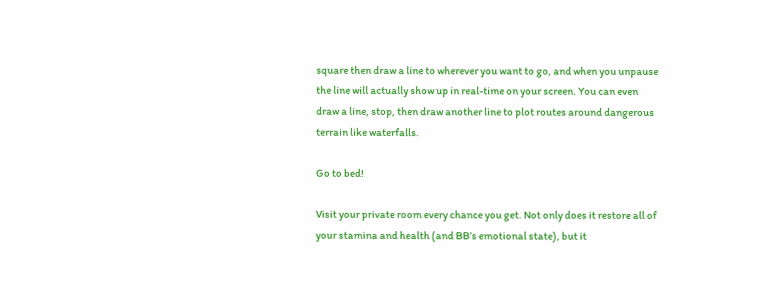square then draw a line to wherever you want to go, and when you unpause the line will actually show up in real-time on your screen. You can even draw a line, stop, then draw another line to plot routes around dangerous terrain like waterfalls.

Go to bed!

Visit your private room every chance you get. Not only does it restore all of your stamina and health (and BB’s emotional state), but it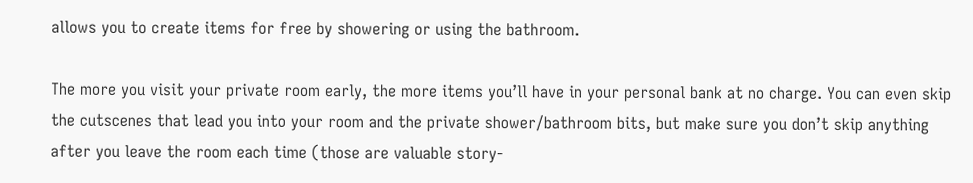allows you to create items for free by showering or using the bathroom.

The more you visit your private room early, the more items you’ll have in your personal bank at no charge. You can even skip the cutscenes that lead you into your room and the private shower/bathroom bits, but make sure you don’t skip anything after you leave the room each time (those are valuable story-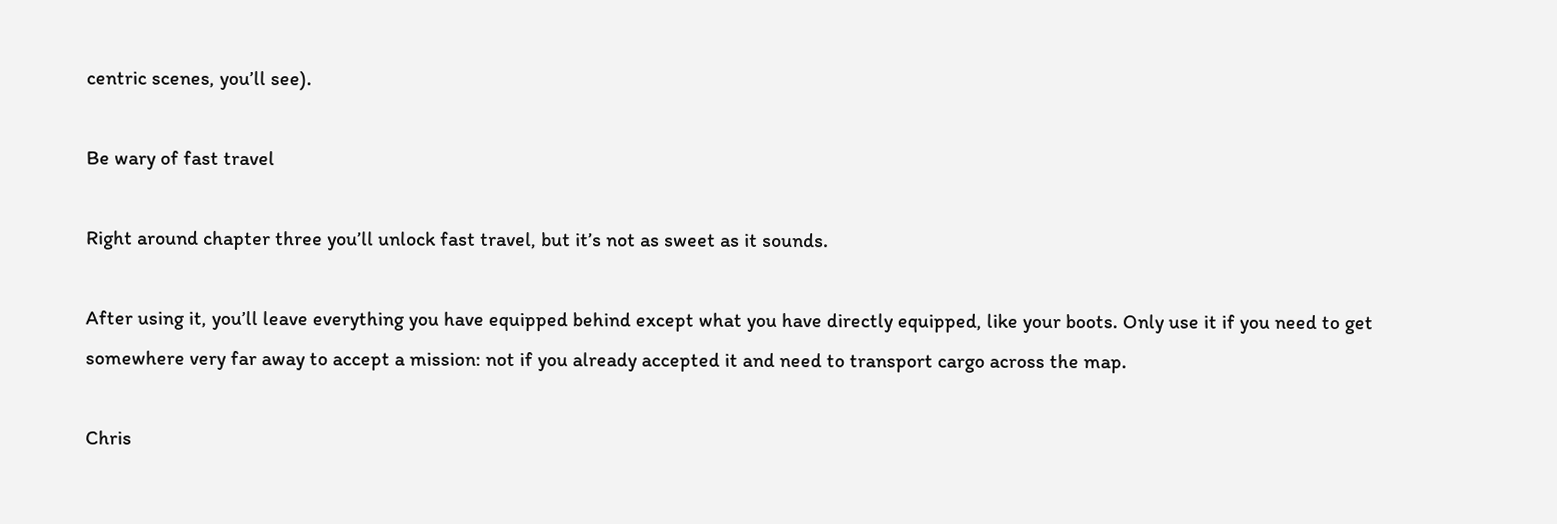centric scenes, you’ll see).

Be wary of fast travel

Right around chapter three you’ll unlock fast travel, but it’s not as sweet as it sounds.

After using it, you’ll leave everything you have equipped behind except what you have directly equipped, like your boots. Only use it if you need to get somewhere very far away to accept a mission: not if you already accepted it and need to transport cargo across the map.

Chris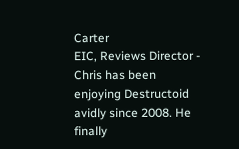Carter
EIC, Reviews Director - Chris has been enjoying Destructoid avidly since 2008. He finally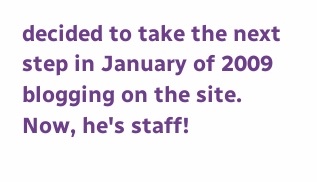decided to take the next step in January of 2009 blogging on the site. Now, he's staff!